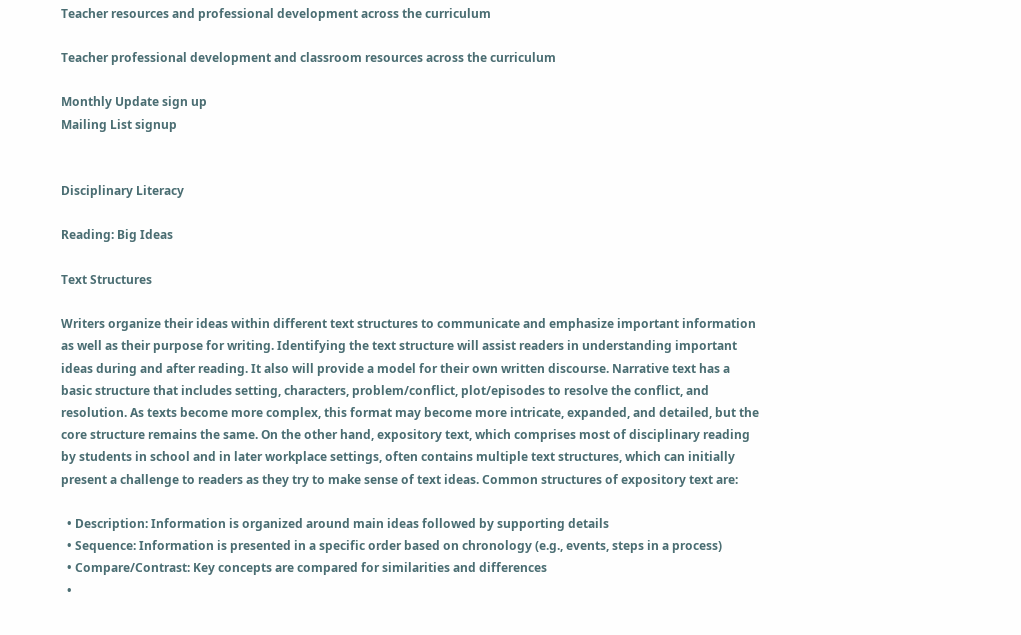Teacher resources and professional development across the curriculum

Teacher professional development and classroom resources across the curriculum

Monthly Update sign up
Mailing List signup


Disciplinary Literacy

Reading: Big Ideas

Text Structures

Writers organize their ideas within different text structures to communicate and emphasize important information as well as their purpose for writing. Identifying the text structure will assist readers in understanding important ideas during and after reading. It also will provide a model for their own written discourse. Narrative text has a basic structure that includes setting, characters, problem/conflict, plot/episodes to resolve the conflict, and resolution. As texts become more complex, this format may become more intricate, expanded, and detailed, but the core structure remains the same. On the other hand, expository text, which comprises most of disciplinary reading by students in school and in later workplace settings, often contains multiple text structures, which can initially present a challenge to readers as they try to make sense of text ideas. Common structures of expository text are:

  • Description: Information is organized around main ideas followed by supporting details
  • Sequence: Information is presented in a specific order based on chronology (e.g., events, steps in a process)
  • Compare/Contrast: Key concepts are compared for similarities and differences
  •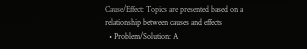Cause/Effect: Topics are presented based on a relationship between causes and effects
  • Problem/Solution: A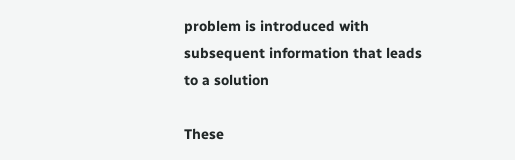problem is introduced with subsequent information that leads to a solution

These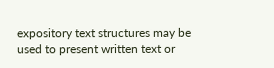expository text structures may be used to present written text or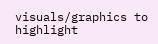visuals/graphics to highlight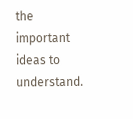the important ideas to understand.